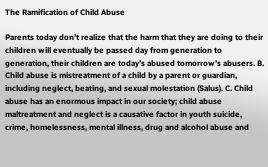The Ramification of Child Abuse

Parents today don’t realize that the harm that they are doing to their children will eventually be passed day from generation to generation, their children are today’s abused tomorrow’s abusers. B. Child abuse is mistreatment of a child by a parent or guardian, including neglect, beating, and sexual molestation (Salus). C. Child abuse has an enormous impact in our society; child abuse maltreatment and neglect is a causative factor in youth suicide, crime, homelessness, mental illness, drug and alcohol abuse and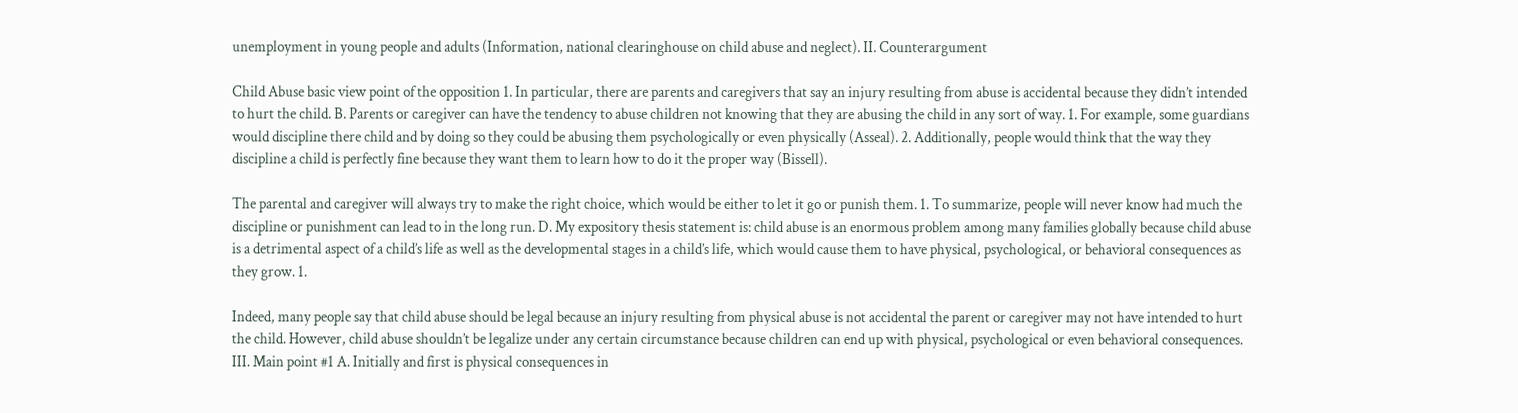unemployment in young people and adults (Information, national clearinghouse on child abuse and neglect). II. Counterargument

Child Abuse basic view point of the opposition 1. In particular, there are parents and caregivers that say an injury resulting from abuse is accidental because they didn’t intended to hurt the child. B. Parents or caregiver can have the tendency to abuse children not knowing that they are abusing the child in any sort of way. 1. For example, some guardians would discipline there child and by doing so they could be abusing them psychologically or even physically (Asseal). 2. Additionally, people would think that the way they discipline a child is perfectly fine because they want them to learn how to do it the proper way (Bissell).

The parental and caregiver will always try to make the right choice, which would be either to let it go or punish them. 1. To summarize, people will never know had much the discipline or punishment can lead to in the long run. D. My expository thesis statement is: child abuse is an enormous problem among many families globally because child abuse is a detrimental aspect of a child’s life as well as the developmental stages in a child’s life, which would cause them to have physical, psychological, or behavioral consequences as they grow. 1.

Indeed, many people say that child abuse should be legal because an injury resulting from physical abuse is not accidental the parent or caregiver may not have intended to hurt the child. However, child abuse shouldn’t be legalize under any certain circumstance because children can end up with physical, psychological or even behavioral consequences. III. Main point #1 A. Initially and first is physical consequences in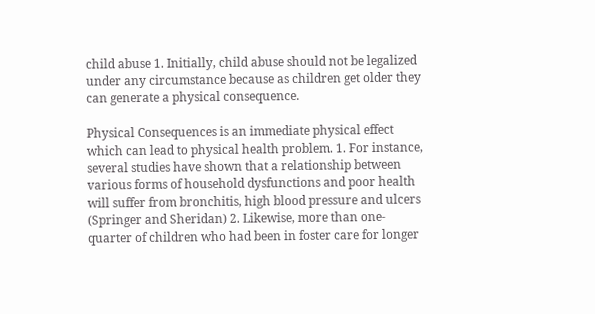child abuse 1. Initially, child abuse should not be legalized under any circumstance because as children get older they can generate a physical consequence.

Physical Consequences is an immediate physical effect which can lead to physical health problem. 1. For instance, several studies have shown that a relationship between various forms of household dysfunctions and poor health will suffer from bronchitis, high blood pressure and ulcers (Springer and Sheridan) 2. Likewise, more than one-quarter of children who had been in foster care for longer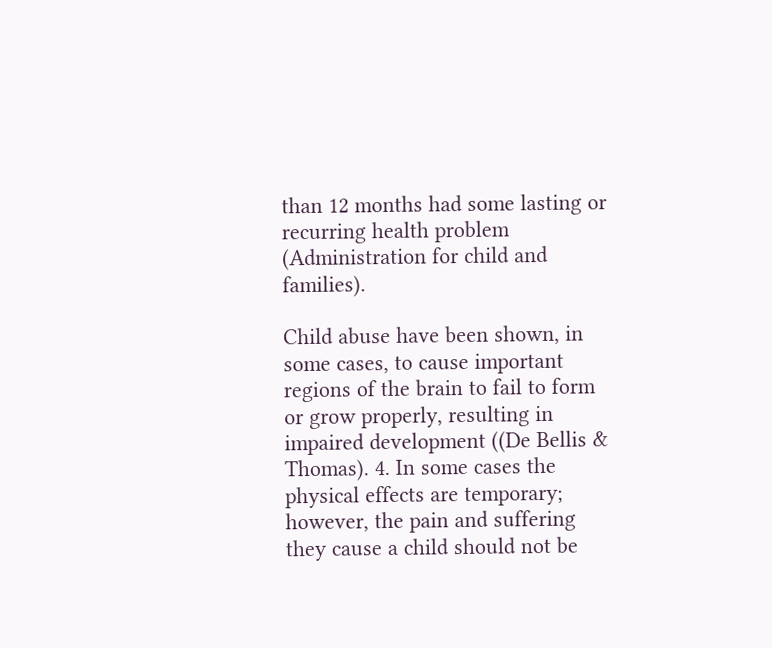than 12 months had some lasting or recurring health problem (Administration for child and families).

Child abuse have been shown, in some cases, to cause important regions of the brain to fail to form or grow properly, resulting in impaired development ((De Bellis & Thomas). 4. In some cases the physical effects are temporary; however, the pain and suffering they cause a child should not be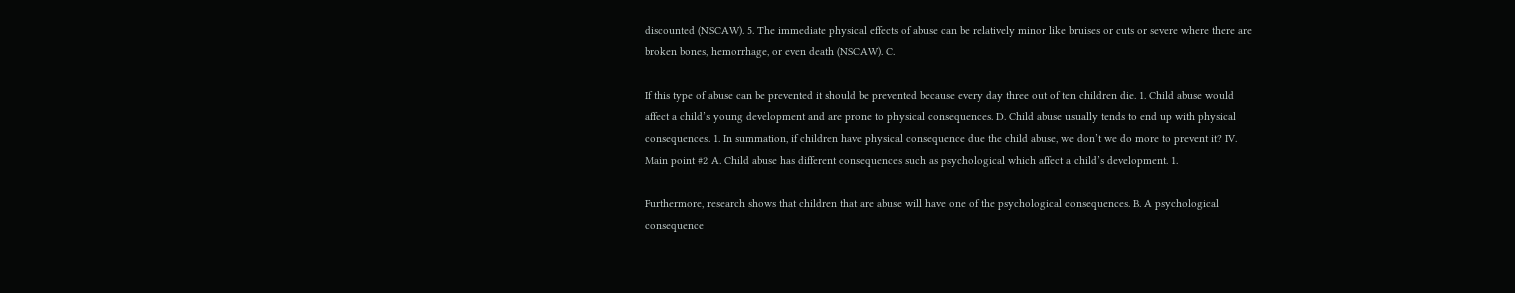discounted (NSCAW). 5. The immediate physical effects of abuse can be relatively minor like bruises or cuts or severe where there are broken bones, hemorrhage, or even death (NSCAW). C.

If this type of abuse can be prevented it should be prevented because every day three out of ten children die. 1. Child abuse would affect a child’s young development and are prone to physical consequences. D. Child abuse usually tends to end up with physical consequences. 1. In summation, if children have physical consequence due the child abuse, we don’t we do more to prevent it? IV. Main point #2 A. Child abuse has different consequences such as psychological which affect a child’s development. 1.

Furthermore, research shows that children that are abuse will have one of the psychological consequences. B. A psychological consequence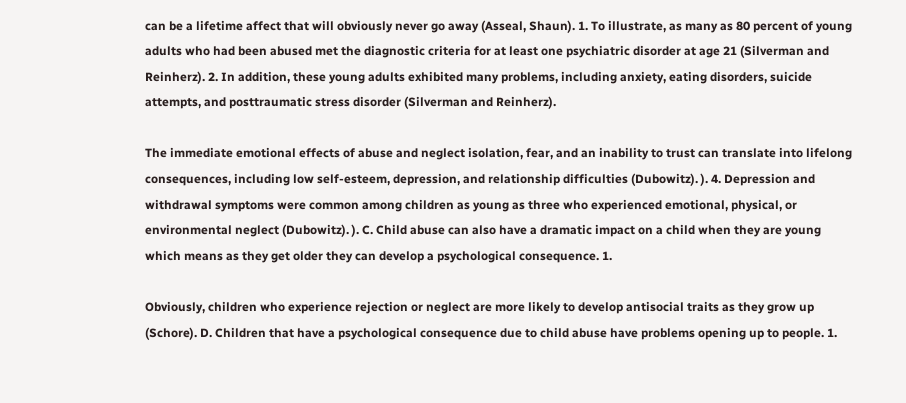can be a lifetime affect that will obviously never go away (Asseal, Shaun). 1. To illustrate, as many as 80 percent of young adults who had been abused met the diagnostic criteria for at least one psychiatric disorder at age 21 (Silverman and Reinherz). 2. In addition, these young adults exhibited many problems, including anxiety, eating disorders, suicide attempts, and posttraumatic stress disorder (Silverman and Reinherz).

The immediate emotional effects of abuse and neglect isolation, fear, and an inability to trust can translate into lifelong consequences, including low self-esteem, depression, and relationship difficulties (Dubowitz). ). 4. Depression and withdrawal symptoms were common among children as young as three who experienced emotional, physical, or environmental neglect (Dubowitz). ). C. Child abuse can also have a dramatic impact on a child when they are young which means as they get older they can develop a psychological consequence. 1.

Obviously, children who experience rejection or neglect are more likely to develop antisocial traits as they grow up (Schore). D. Children that have a psychological consequence due to child abuse have problems opening up to people. 1.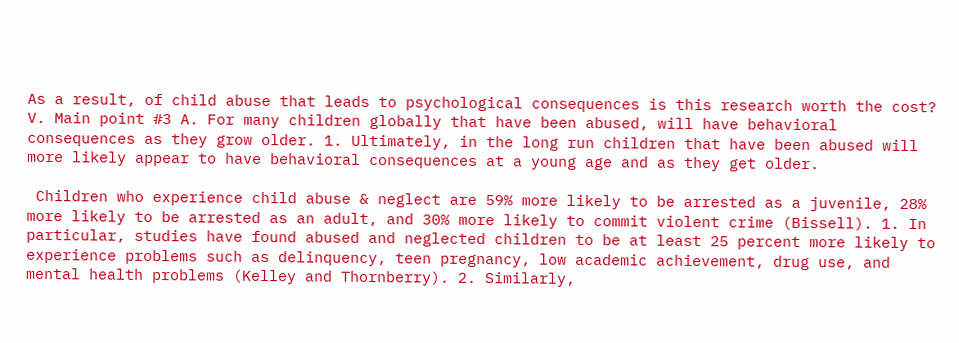As a result, of child abuse that leads to psychological consequences is this research worth the cost? V. Main point #3 A. For many children globally that have been abused, will have behavioral consequences as they grow older. 1. Ultimately, in the long run children that have been abused will more likely appear to have behavioral consequences at a young age and as they get older.

 Children who experience child abuse & neglect are 59% more likely to be arrested as a juvenile, 28% more likely to be arrested as an adult, and 30% more likely to commit violent crime (Bissell). 1. In particular, studies have found abused and neglected children to be at least 25 percent more likely to experience problems such as delinquency, teen pregnancy, low academic achievement, drug use, and mental health problems (Kelley and Thornberry). 2. Similarly,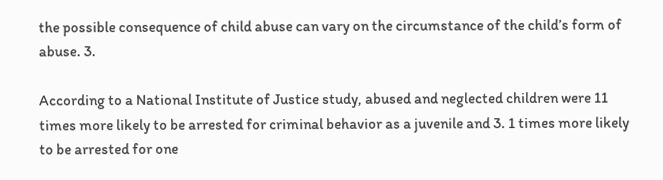the possible consequence of child abuse can vary on the circumstance of the child’s form of abuse. 3.

According to a National Institute of Justice study, abused and neglected children were 11 times more likely to be arrested for criminal behavior as a juvenile and 3. 1 times more likely to be arrested for one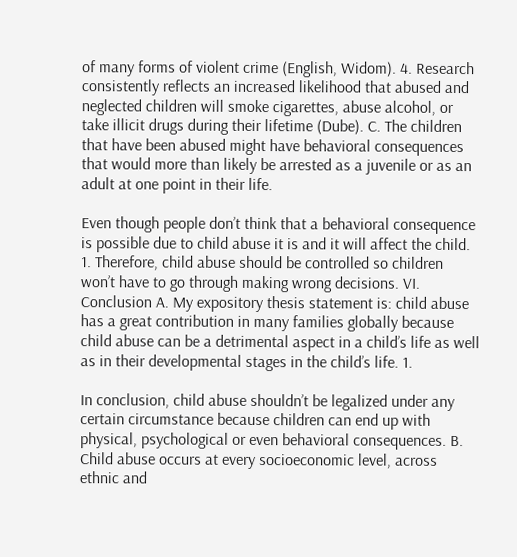of many forms of violent crime (English, Widom). 4. Research consistently reflects an increased likelihood that abused and neglected children will smoke cigarettes, abuse alcohol, or take illicit drugs during their lifetime (Dube). C. The children that have been abused might have behavioral consequences that would more than likely be arrested as a juvenile or as an adult at one point in their life.

Even though people don’t think that a behavioral consequence is possible due to child abuse it is and it will affect the child. 1. Therefore, child abuse should be controlled so children won’t have to go through making wrong decisions. VI. Conclusion A. My expository thesis statement is: child abuse has a great contribution in many families globally because child abuse can be a detrimental aspect in a child’s life as well as in their developmental stages in the child’s life. 1.

In conclusion, child abuse shouldn’t be legalized under any certain circumstance because children can end up with physical, psychological or even behavioral consequences. B. Child abuse occurs at every socioeconomic level, across ethnic and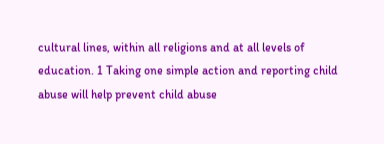cultural lines, within all religions and at all levels of education. 1 Taking one simple action and reporting child abuse will help prevent child abuse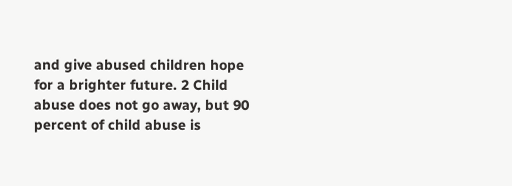and give abused children hope for a brighter future. 2 Child abuse does not go away, but 90 percent of child abuse is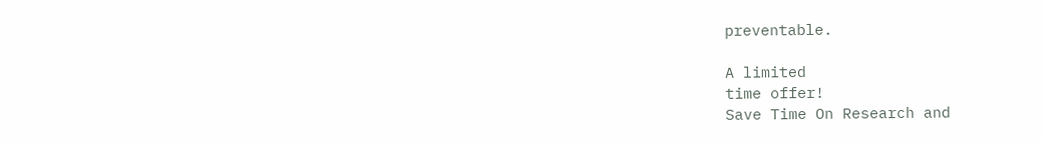preventable.

A limited
time offer!
Save Time On Research and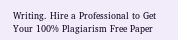Writing. Hire a Professional to Get Your 100% Plagiarism Free Paper